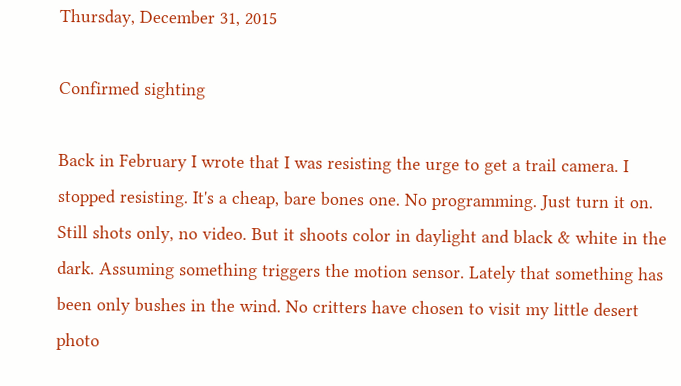Thursday, December 31, 2015

Confirmed sighting

Back in February I wrote that I was resisting the urge to get a trail camera. I stopped resisting. It's a cheap, bare bones one. No programming. Just turn it on. Still shots only, no video. But it shoots color in daylight and black & white in the dark. Assuming something triggers the motion sensor. Lately that something has been only bushes in the wind. No critters have chosen to visit my little desert photo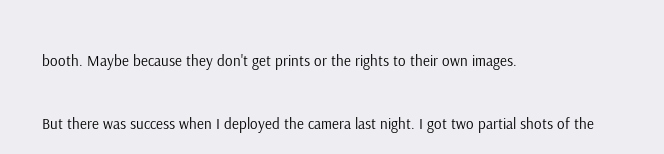booth. Maybe because they don't get prints or the rights to their own images.

But there was success when I deployed the camera last night. I got two partial shots of the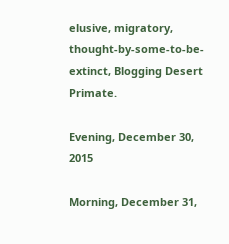elusive, migratory, thought-by-some-to-be-extinct, Blogging Desert Primate.

Evening, December 30, 2015

Morning, December 31,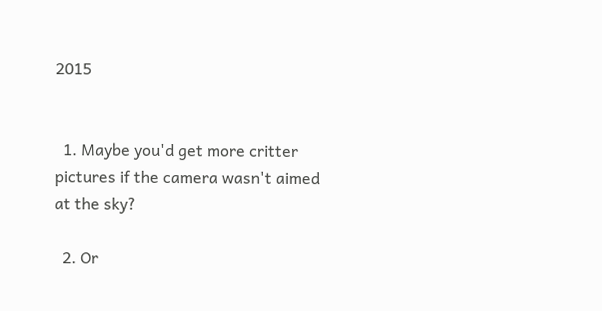2015


  1. Maybe you'd get more critter pictures if the camera wasn't aimed at the sky?

  2. Or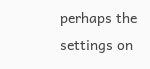perhaps the settings on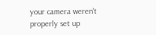your camera weren't properly set up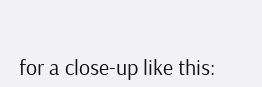for a close-up like this: